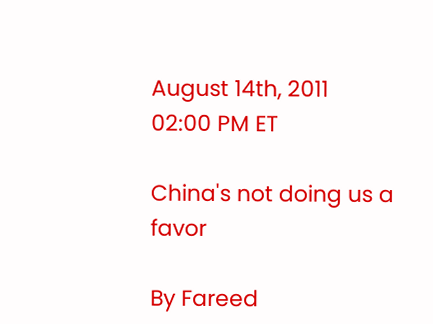August 14th, 2011
02:00 PM ET

China's not doing us a favor

By Fareed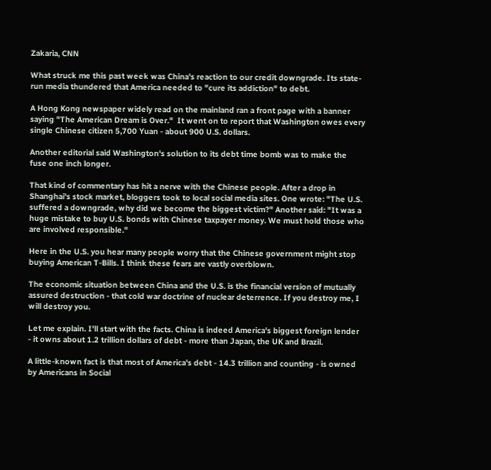Zakaria, CNN

What struck me this past week was China's reaction to our credit downgrade. Its state-run media thundered that America needed to "cure its addiction" to debt.

A Hong Kong newspaper widely read on the mainland ran a front page with a banner saying "The American Dream is Over."  It went on to report that Washington owes every single Chinese citizen 5,700 Yuan - about 900 U.S. dollars.

Another editorial said Washington's solution to its debt time bomb was to make the fuse one inch longer.

That kind of commentary has hit a nerve with the Chinese people. After a drop in Shanghai's stock market, bloggers took to local social media sites. One wrote: "The U.S. suffered a downgrade, why did we become the biggest victim?" Another said: "It was a huge mistake to buy U.S. bonds with Chinese taxpayer money. We must hold those who are involved responsible."

Here in the U.S. you hear many people worry that the Chinese government might stop buying American T-Bills. I think these fears are vastly overblown.

The economic situation between China and the U.S. is the financial version of mutually assured destruction - that cold war doctrine of nuclear deterrence. If you destroy me, I will destroy you.

Let me explain. I'll start with the facts. China is indeed America's biggest foreign lender - it owns about 1.2 trillion dollars of debt - more than Japan, the UK and Brazil.

A little-known fact is that most of America's debt - 14.3 trillion and counting - is owned by Americans in Social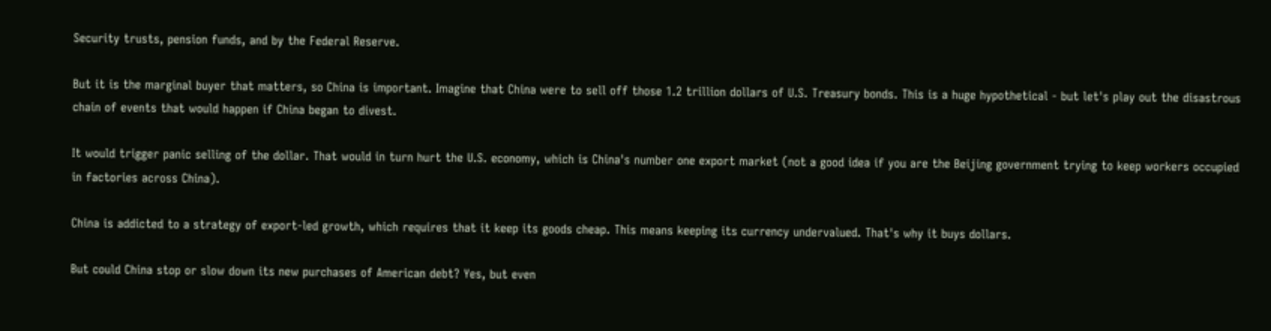Security trusts, pension funds, and by the Federal Reserve.

But it is the marginal buyer that matters, so China is important. Imagine that China were to sell off those 1.2 trillion dollars of U.S. Treasury bonds. This is a huge hypothetical - but let's play out the disastrous chain of events that would happen if China began to divest.

It would trigger panic selling of the dollar. That would in turn hurt the U.S. economy, which is China's number one export market (not a good idea if you are the Beijing government trying to keep workers occupied in factories across China).

China is addicted to a strategy of export-led growth, which requires that it keep its goods cheap. This means keeping its currency undervalued. That's why it buys dollars.

But could China stop or slow down its new purchases of American debt? Yes, but even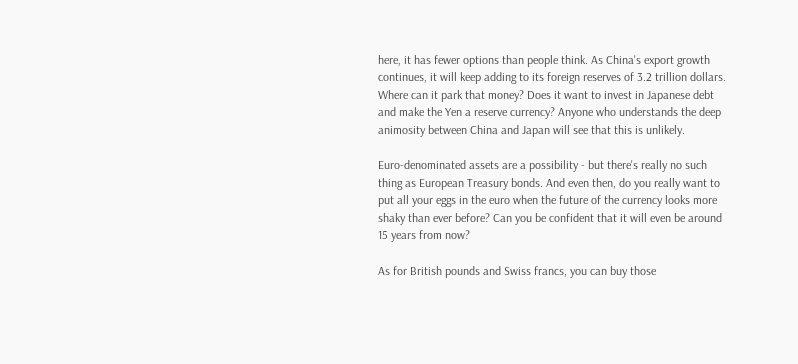here, it has fewer options than people think. As China's export growth continues, it will keep adding to its foreign reserves of 3.2 trillion dollars. Where can it park that money? Does it want to invest in Japanese debt and make the Yen a reserve currency? Anyone who understands the deep animosity between China and Japan will see that this is unlikely.

Euro-denominated assets are a possibility - but there's really no such thing as European Treasury bonds. And even then, do you really want to put all your eggs in the euro when the future of the currency looks more shaky than ever before? Can you be confident that it will even be around 15 years from now?

As for British pounds and Swiss francs, you can buy those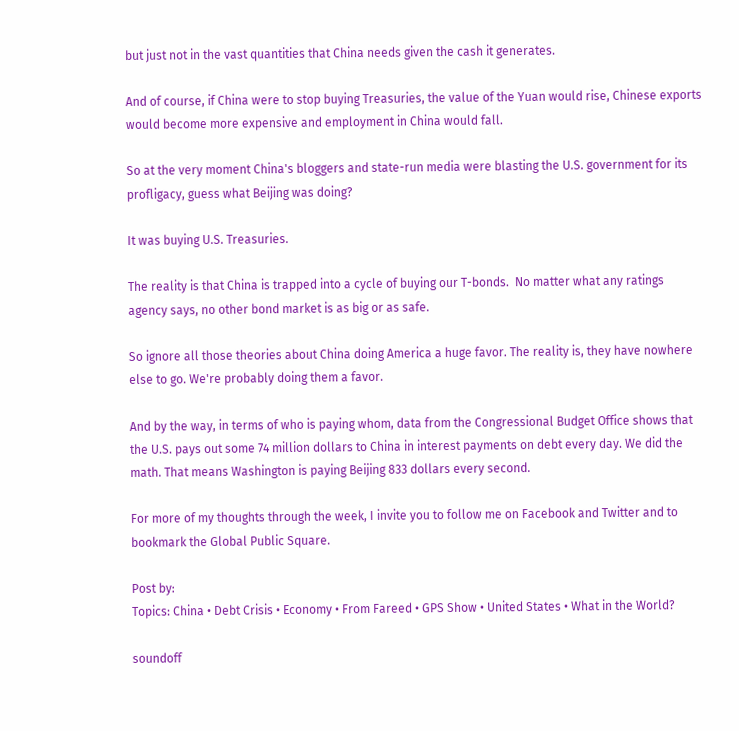but just not in the vast quantities that China needs given the cash it generates.

And of course, if China were to stop buying Treasuries, the value of the Yuan would rise, Chinese exports would become more expensive and employment in China would fall.

So at the very moment China's bloggers and state-run media were blasting the U.S. government for its profligacy, guess what Beijing was doing?

It was buying U.S. Treasuries.

The reality is that China is trapped into a cycle of buying our T-bonds.  No matter what any ratings agency says, no other bond market is as big or as safe.

So ignore all those theories about China doing America a huge favor. The reality is, they have nowhere else to go. We're probably doing them a favor.

And by the way, in terms of who is paying whom, data from the Congressional Budget Office shows that the U.S. pays out some 74 million dollars to China in interest payments on debt every day. We did the math. That means Washington is paying Beijing 833 dollars every second.

For more of my thoughts through the week, I invite you to follow me on Facebook and Twitter and to bookmark the Global Public Square.

Post by:
Topics: China • Debt Crisis • Economy • From Fareed • GPS Show • United States • What in the World?

soundoff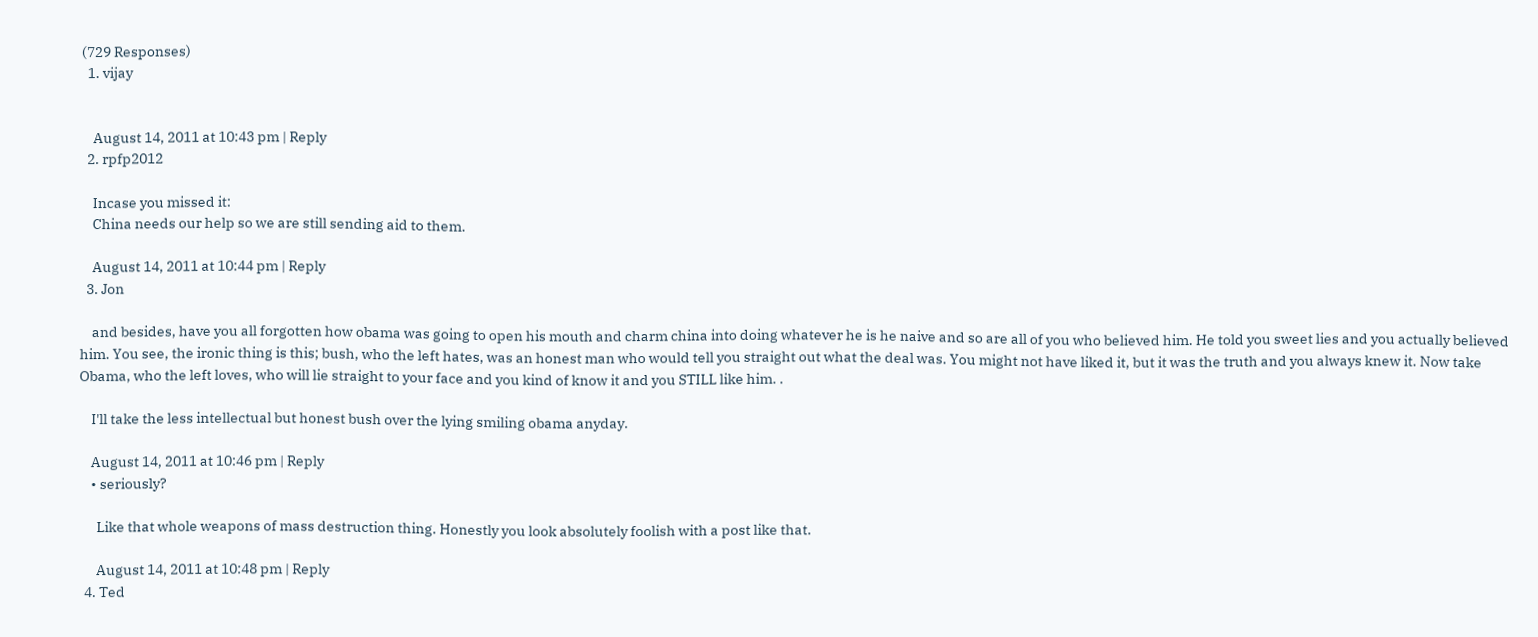(729 Responses)
  1. vijay


    August 14, 2011 at 10:43 pm | Reply
  2. rpfp2012

    Incase you missed it:
    China needs our help so we are still sending aid to them.

    August 14, 2011 at 10:44 pm | Reply
  3. Jon

    and besides, have you all forgotten how obama was going to open his mouth and charm china into doing whatever he is he naive and so are all of you who believed him. He told you sweet lies and you actually believed him. You see, the ironic thing is this; bush, who the left hates, was an honest man who would tell you straight out what the deal was. You might not have liked it, but it was the truth and you always knew it. Now take Obama, who the left loves, who will lie straight to your face and you kind of know it and you STILL like him. .

    I'll take the less intellectual but honest bush over the lying smiling obama anyday.

    August 14, 2011 at 10:46 pm | Reply
    • seriously?

      Like that whole weapons of mass destruction thing. Honestly you look absolutely foolish with a post like that.

      August 14, 2011 at 10:48 pm | Reply
  4. Ted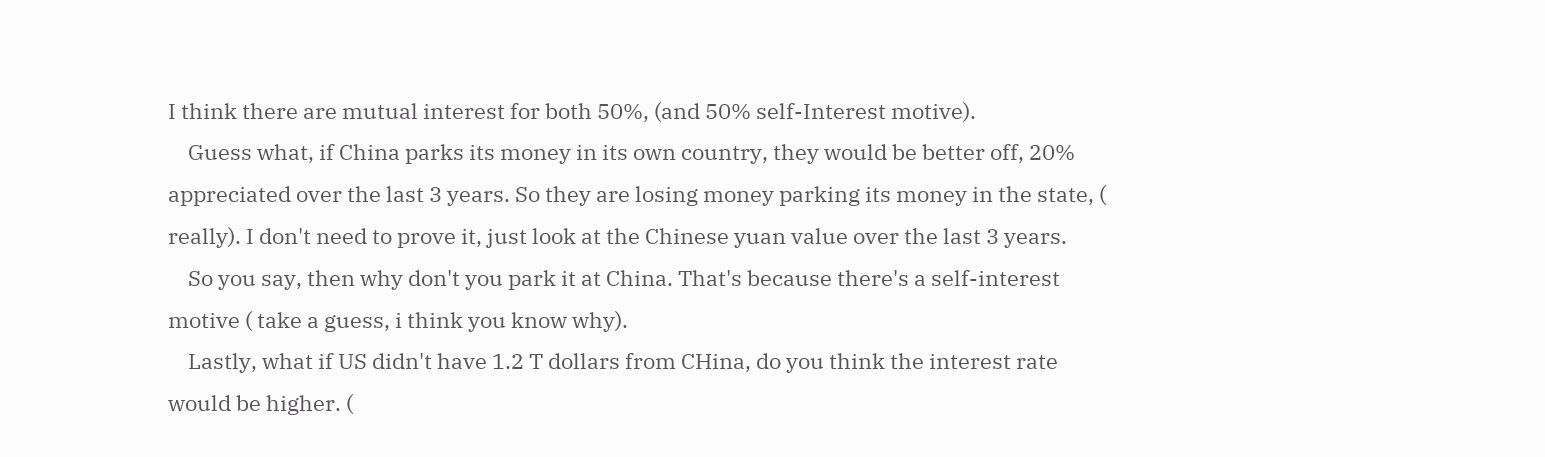I think there are mutual interest for both 50%, (and 50% self-Interest motive).
    Guess what, if China parks its money in its own country, they would be better off, 20% appreciated over the last 3 years. So they are losing money parking its money in the state, ( really). I don't need to prove it, just look at the Chinese yuan value over the last 3 years.
    So you say, then why don't you park it at China. That's because there's a self-interest motive ( take a guess, i think you know why).
    Lastly, what if US didn't have 1.2 T dollars from CHina, do you think the interest rate would be higher. (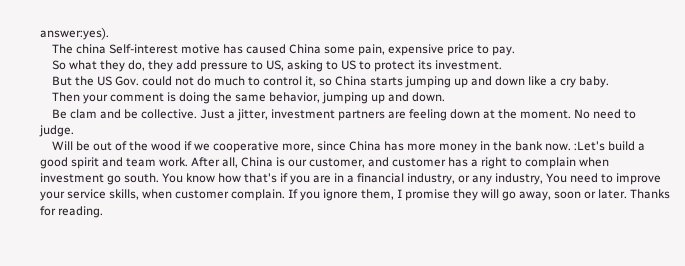answer:yes).
    The china Self-interest motive has caused China some pain, expensive price to pay.
    So what they do, they add pressure to US, asking to US to protect its investment.
    But the US Gov. could not do much to control it, so China starts jumping up and down like a cry baby.
    Then your comment is doing the same behavior, jumping up and down.
    Be clam and be collective. Just a jitter, investment partners are feeling down at the moment. No need to judge.
    Will be out of the wood if we cooperative more, since China has more money in the bank now. :Let's build a good spirit and team work. After all, China is our customer, and customer has a right to complain when investment go south. You know how that's if you are in a financial industry, or any industry, You need to improve your service skills, when customer complain. If you ignore them, I promise they will go away, soon or later. Thanks for reading.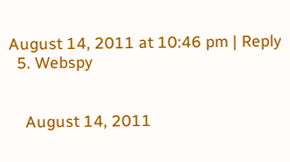August 14, 2011 at 10:46 pm | Reply
  5. Webspy


    August 14, 2011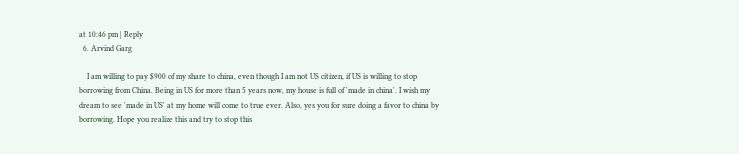at 10:46 pm | Reply
  6. Arvind Garg

    I am willing to pay $900 of my share to china, even though I am not US citizen, if US is willing to stop borrowing from China. Being in US for more than 5 years now, my house is full of 'made in china'. I wish my dream to see 'made in US' at my home will come to true ever. Also, yes you for sure doing a favor to china by borrowing. Hope you realize this and try to stop this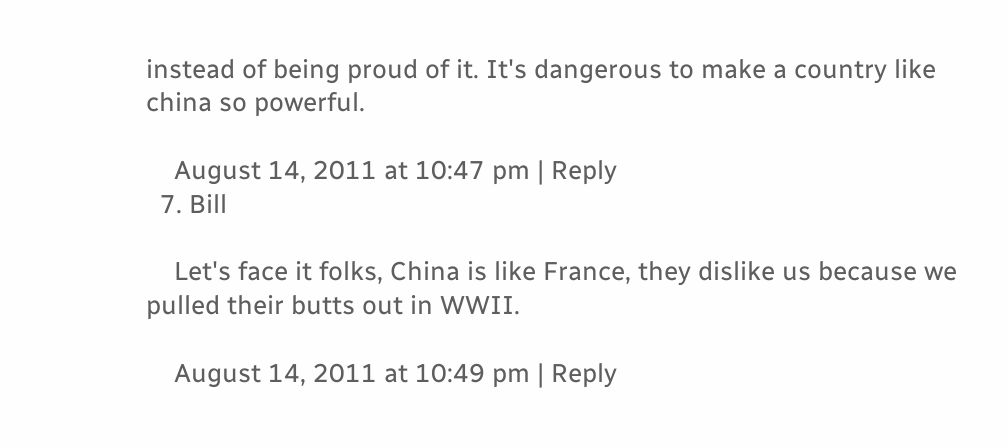instead of being proud of it. It's dangerous to make a country like china so powerful.

    August 14, 2011 at 10:47 pm | Reply
  7. Bill

    Let's face it folks, China is like France, they dislike us because we pulled their butts out in WWII.

    August 14, 2011 at 10:49 pm | Reply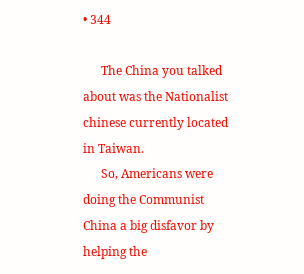• 344

      The China you talked about was the Nationalist chinese currently located in Taiwan.
      So, Americans were doing the Communist China a big disfavor by helping the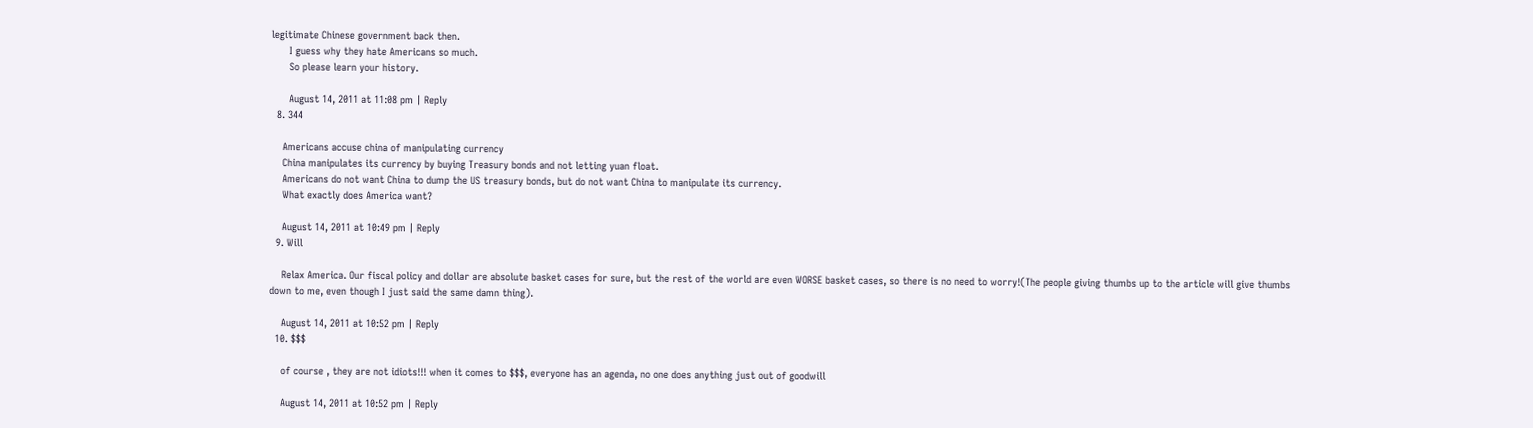legitimate Chinese government back then.
      I guess why they hate Americans so much.
      So please learn your history.

      August 14, 2011 at 11:08 pm | Reply
  8. 344

    Americans accuse china of manipulating currency
    China manipulates its currency by buying Treasury bonds and not letting yuan float.
    Americans do not want China to dump the US treasury bonds, but do not want China to manipulate its currency.
    What exactly does America want?

    August 14, 2011 at 10:49 pm | Reply
  9. Will

    Relax America. Our fiscal policy and dollar are absolute basket cases for sure, but the rest of the world are even WORSE basket cases, so there is no need to worry!(The people giving thumbs up to the article will give thumbs down to me, even though I just said the same damn thing).

    August 14, 2011 at 10:52 pm | Reply
  10. $$$

    of course , they are not idiots!!! when it comes to $$$, everyone has an agenda, no one does anything just out of goodwill

    August 14, 2011 at 10:52 pm | Reply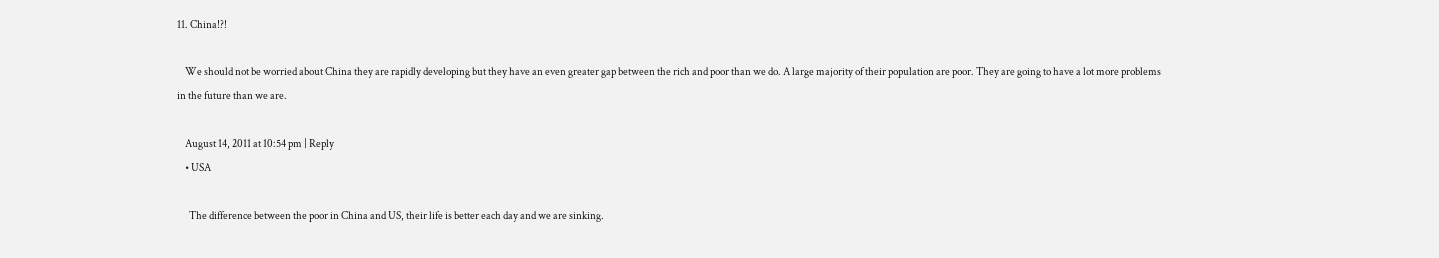11. China!?!

    We should not be worried about China they are rapidly developing but they have an even greater gap between the rich and poor than we do. A large majority of their population are poor. They are going to have a lot more problems in the future than we are.

    August 14, 2011 at 10:54 pm | Reply
    • USA

      The difference between the poor in China and US, their life is better each day and we are sinking.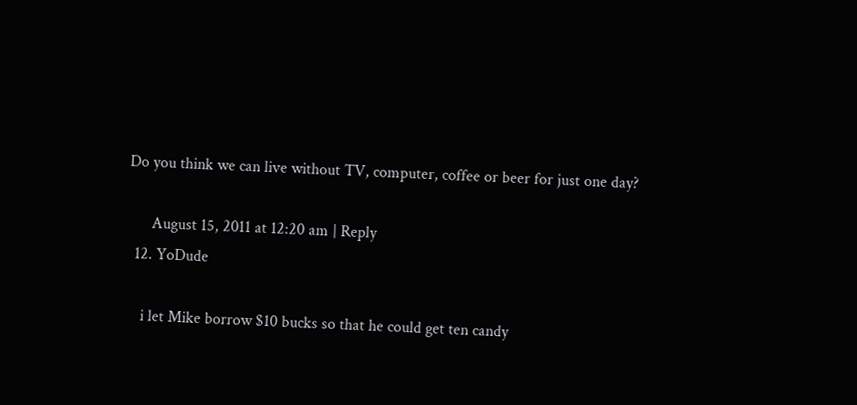Do you think we can live without TV, computer, coffee or beer for just one day?

      August 15, 2011 at 12:20 am | Reply
  12. YoDude

    i let Mike borrow $10 bucks so that he could get ten candy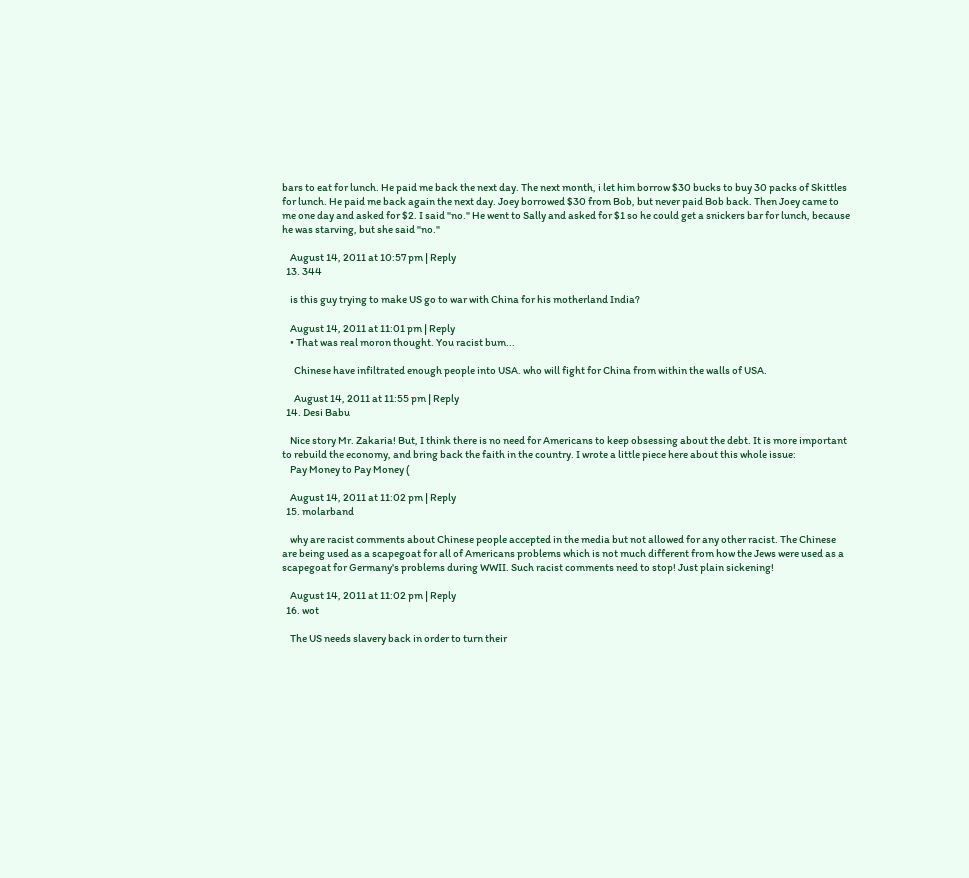bars to eat for lunch. He paid me back the next day. The next month, i let him borrow $30 bucks to buy 30 packs of Skittles for lunch. He paid me back again the next day. Joey borrowed $30 from Bob, but never paid Bob back. Then Joey came to me one day and asked for $2. I said "no." He went to Sally and asked for $1 so he could get a snickers bar for lunch, because he was starving, but she said "no."

    August 14, 2011 at 10:57 pm | Reply
  13. 344

    is this guy trying to make US go to war with China for his motherland India?

    August 14, 2011 at 11:01 pm | Reply
    • That was real moron thought. You racist bum...

      Chinese have infiltrated enough people into USA. who will fight for China from within the walls of USA.

      August 14, 2011 at 11:55 pm | Reply
  14. Desi Babu

    Nice story Mr. Zakaria! But, I think there is no need for Americans to keep obsessing about the debt. It is more important to rebuild the economy, and bring back the faith in the country. I wrote a little piece here about this whole issue:
    Pay Money to Pay Money (

    August 14, 2011 at 11:02 pm | Reply
  15. molarband

    why are racist comments about Chinese people accepted in the media but not allowed for any other racist. The Chinese are being used as a scapegoat for all of Americans problems which is not much different from how the Jews were used as a scapegoat for Germany's problems during WWII. Such racist comments need to stop! Just plain sickening!

    August 14, 2011 at 11:02 pm | Reply
  16. wot

    The US needs slavery back in order to turn their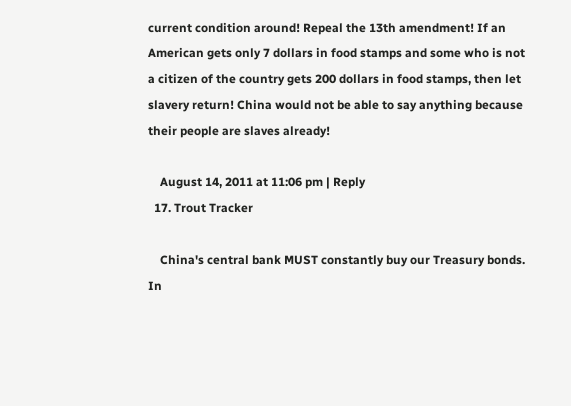current condition around! Repeal the 13th amendment! If an American gets only 7 dollars in food stamps and some who is not a citizen of the country gets 200 dollars in food stamps, then let slavery return! China would not be able to say anything because their people are slaves already!

    August 14, 2011 at 11:06 pm | Reply
  17. Trout Tracker

    China's central bank MUST constantly buy our Treasury bonds. In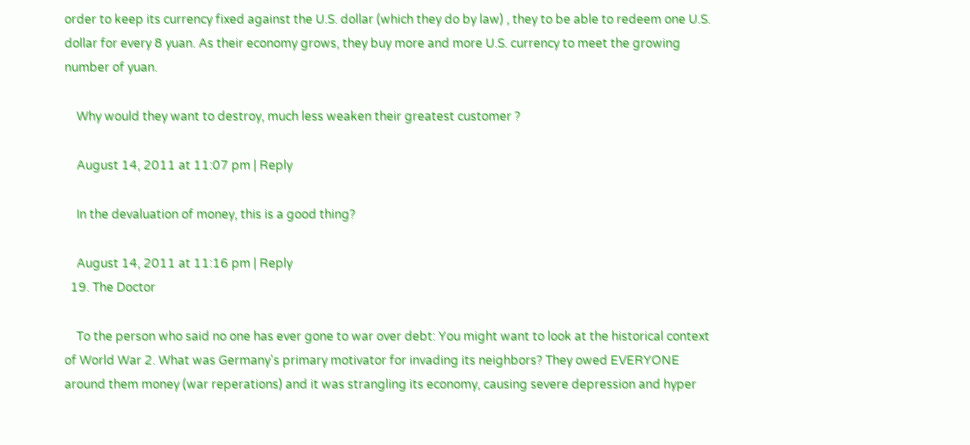order to keep its currency fixed against the U.S. dollar (which they do by law) , they to be able to redeem one U.S. dollar for every 8 yuan. As their economy grows, they buy more and more U.S. currency to meet the growing number of yuan.

    Why would they want to destroy, much less weaken their greatest customer ?

    August 14, 2011 at 11:07 pm | Reply

    In the devaluation of money, this is a good thing?

    August 14, 2011 at 11:16 pm | Reply
  19. The Doctor

    To the person who said no one has ever gone to war over debt: You might want to look at the historical context of World War 2. What was Germany's primary motivator for invading its neighbors? They owed EVERYONE around them money (war reperations) and it was strangling its economy, causing severe depression and hyper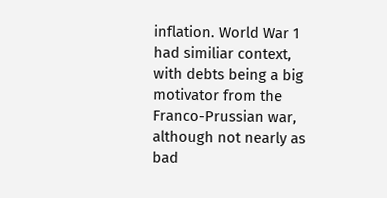inflation. World War 1 had similiar context, with debts being a big motivator from the Franco-Prussian war, although not nearly as bad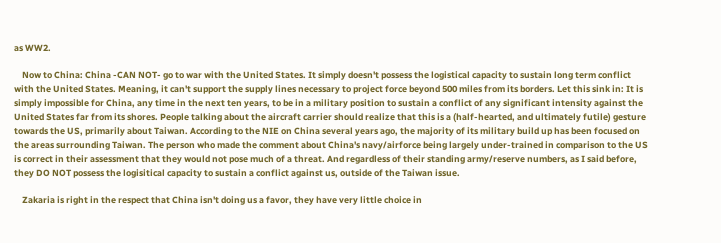as WW2.

    Now to China: China -CAN NOT- go to war with the United States. It simply doesn't possess the logistical capacity to sustain long term conflict with the United States. Meaning, it can't support the supply lines necessary to project force beyond 500 miles from its borders. Let this sink in: It is simply impossible for China, any time in the next ten years, to be in a military position to sustain a conflict of any significant intensity against the United States far from its shores. People talking about the aircraft carrier should realize that this is a (half-hearted, and ultimately futile) gesture towards the US, primarily about Taiwan. According to the NIE on China several years ago, the majority of its military build up has been focused on the areas surrounding Taiwan. The person who made the comment about China's navy/airforce being largely under-trained in comparison to the US is correct in their assessment that they would not pose much of a threat. And regardless of their standing army/reserve numbers, as I said before, they DO NOT possess the logisitical capacity to sustain a conflict against us, outside of the Taiwan issue.

    Zakaria is right in the respect that China isn't doing us a favor, they have very little choice in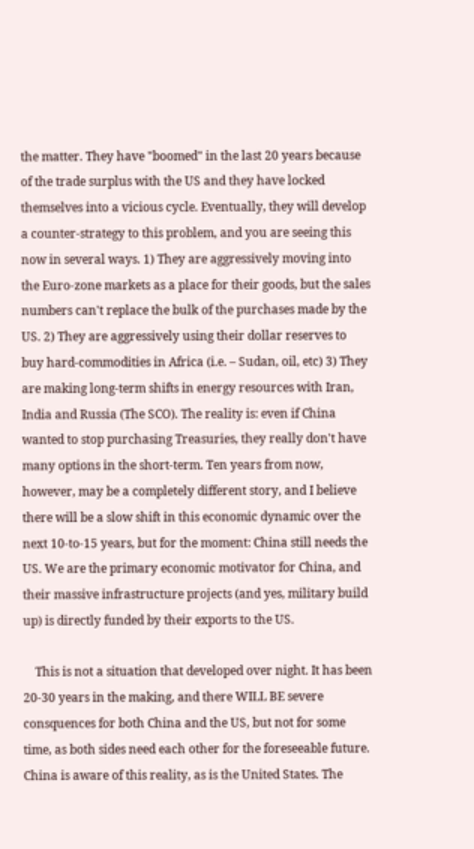the matter. They have "boomed" in the last 20 years because of the trade surplus with the US and they have locked themselves into a vicious cycle. Eventually, they will develop a counter-strategy to this problem, and you are seeing this now in several ways. 1) They are aggressively moving into the Euro-zone markets as a place for their goods, but the sales numbers can't replace the bulk of the purchases made by the US. 2) They are aggressively using their dollar reserves to buy hard-commodities in Africa (i.e. – Sudan, oil, etc) 3) They are making long-term shifts in energy resources with Iran, India and Russia (The SCO). The reality is: even if China wanted to stop purchasing Treasuries, they really don't have many options in the short-term. Ten years from now, however, may be a completely different story, and I believe there will be a slow shift in this economic dynamic over the next 10-to-15 years, but for the moment: China still needs the US. We are the primary economic motivator for China, and their massive infrastructure projects (and yes, military build up) is directly funded by their exports to the US.

    This is not a situation that developed over night. It has been 20-30 years in the making, and there WILL BE severe consquences for both China and the US, but not for some time, as both sides need each other for the foreseeable future. China is aware of this reality, as is the United States. The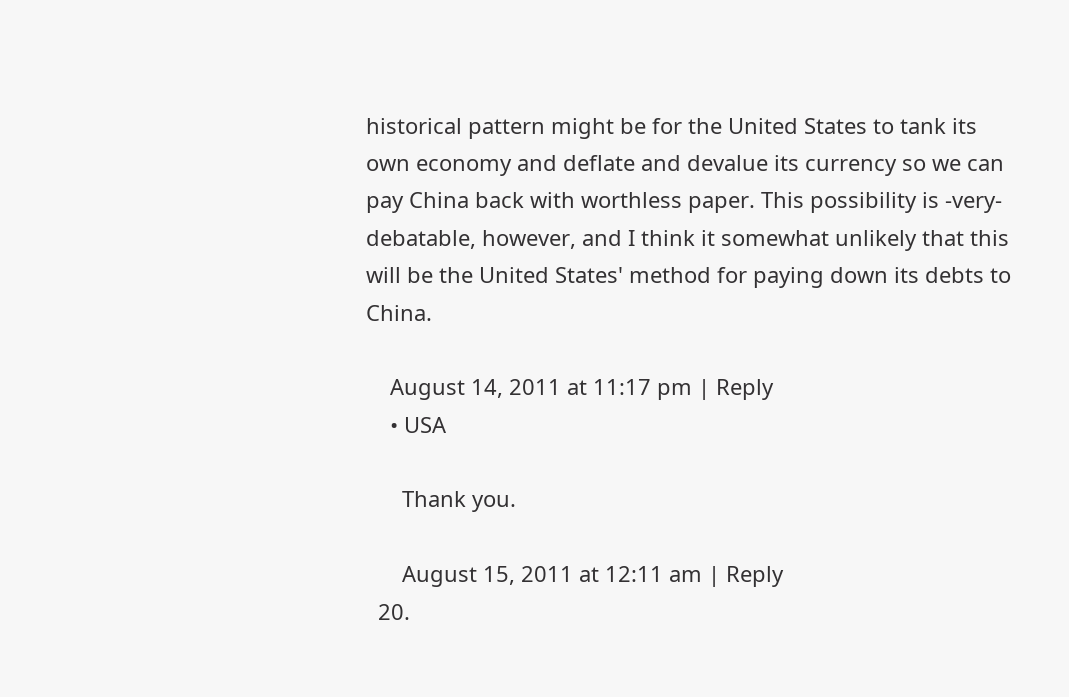historical pattern might be for the United States to tank its own economy and deflate and devalue its currency so we can pay China back with worthless paper. This possibility is -very- debatable, however, and I think it somewhat unlikely that this will be the United States' method for paying down its debts to China.

    August 14, 2011 at 11:17 pm | Reply
    • USA

      Thank you.

      August 15, 2011 at 12:11 am | Reply
  20.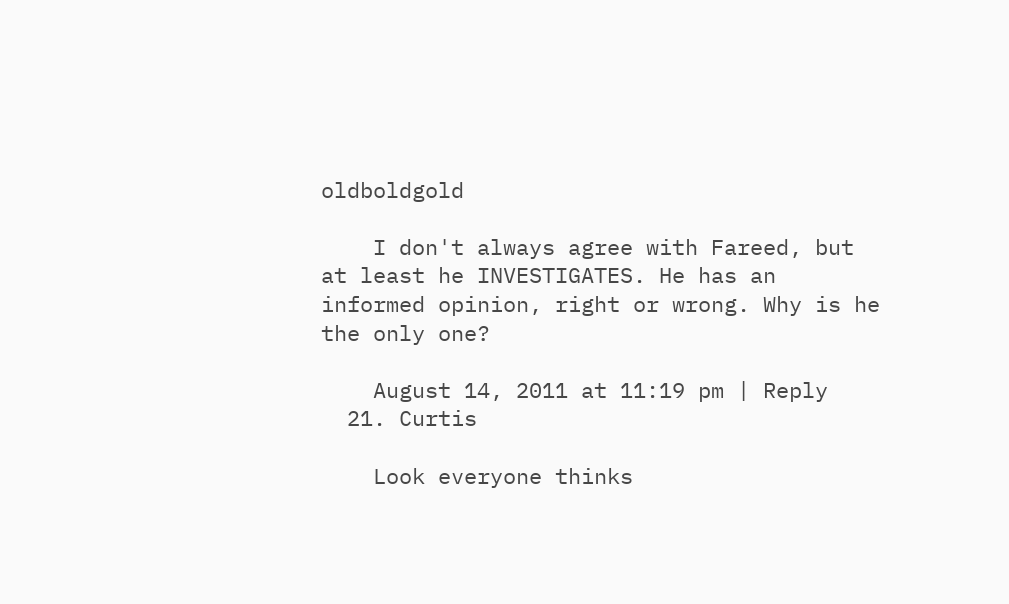oldboldgold

    I don't always agree with Fareed, but at least he INVESTIGATES. He has an informed opinion, right or wrong. Why is he the only one?

    August 14, 2011 at 11:19 pm | Reply
  21. Curtis

    Look everyone thinks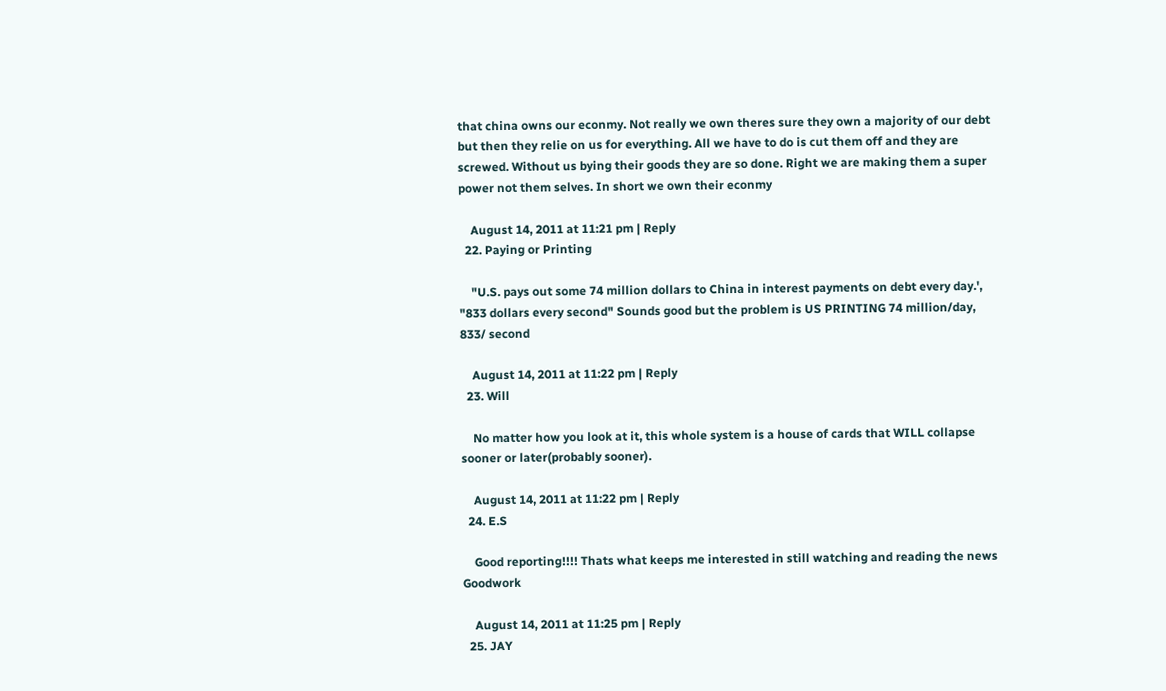that china owns our econmy. Not really we own theres sure they own a majority of our debt but then they relie on us for everything. All we have to do is cut them off and they are screwed. Without us bying their goods they are so done. Right we are making them a super power not them selves. In short we own their econmy

    August 14, 2011 at 11:21 pm | Reply
  22. Paying or Printing

    "U.S. pays out some 74 million dollars to China in interest payments on debt every day.', "833 dollars every second" Sounds good but the problem is US PRINTING 74 million/day, 833/ second

    August 14, 2011 at 11:22 pm | Reply
  23. Will

    No matter how you look at it, this whole system is a house of cards that WILL collapse sooner or later(probably sooner).

    August 14, 2011 at 11:22 pm | Reply
  24. E.S

    Good reporting!!!! Thats what keeps me interested in still watching and reading the news Goodwork

    August 14, 2011 at 11:25 pm | Reply
  25. JAY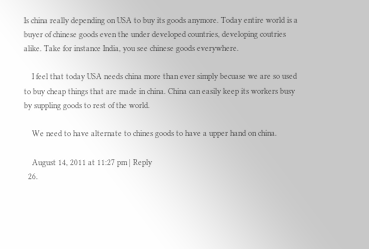Is china really depending on USA to buy its goods anymore. Today entire world is a buyer of chinese goods even the under developed countries, developing coutries alike. Take for instance India, you see chinese goods everywhere.

    I feel that today USA needs china more than ever simply becuase we are so used to buy cheap things that are made in china. China can easily keep its workers busy by suppling goods to rest of the world.

    We need to have alternate to chines goods to have a upper hand on china.

    August 14, 2011 at 11:27 pm | Reply
  26.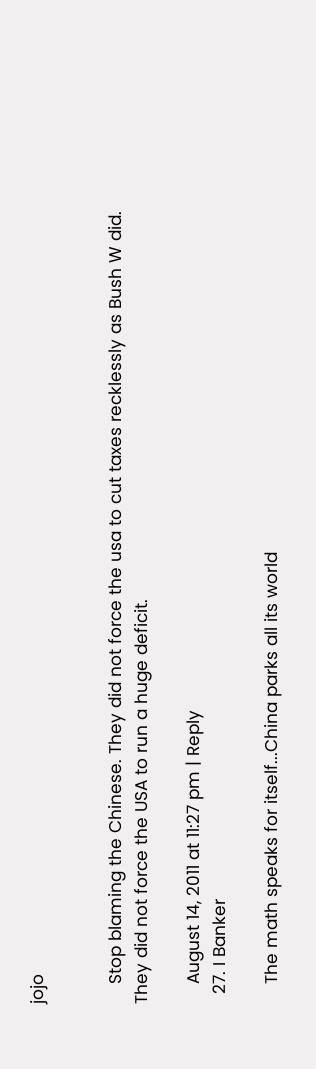jojo


    Stop blaming the Chinese. They did not force the usa to cut taxes recklessly as Bush W did. They did not force the USA to run a huge deficit.

    August 14, 2011 at 11:27 pm | Reply
  27. I Banker

    The math speaks for itself...China parks all its world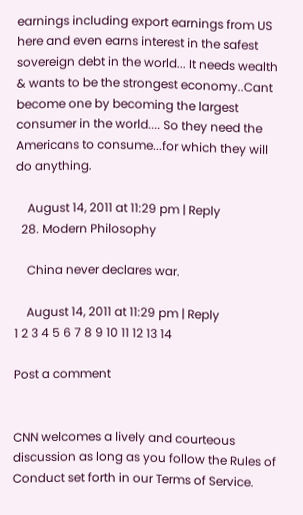earnings including export earnings from US here and even earns interest in the safest sovereign debt in the world... It needs wealth & wants to be the strongest economy..Cant become one by becoming the largest consumer in the world.... So they need the Americans to consume...for which they will do anything.

    August 14, 2011 at 11:29 pm | Reply
  28. Modern Philosophy

    China never declares war.

    August 14, 2011 at 11:29 pm | Reply
1 2 3 4 5 6 7 8 9 10 11 12 13 14

Post a comment


CNN welcomes a lively and courteous discussion as long as you follow the Rules of Conduct set forth in our Terms of Service.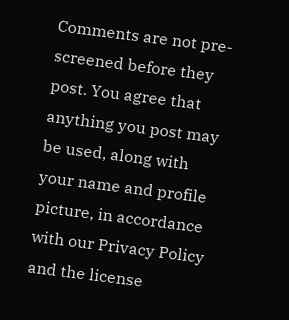Comments are not pre-screened before they post. You agree that anything you post may be used, along with your name and profile picture, in accordance with our Privacy Policy and the license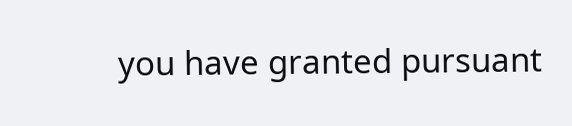you have granted pursuant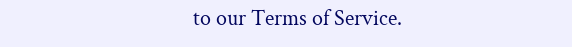to our Terms of Service.